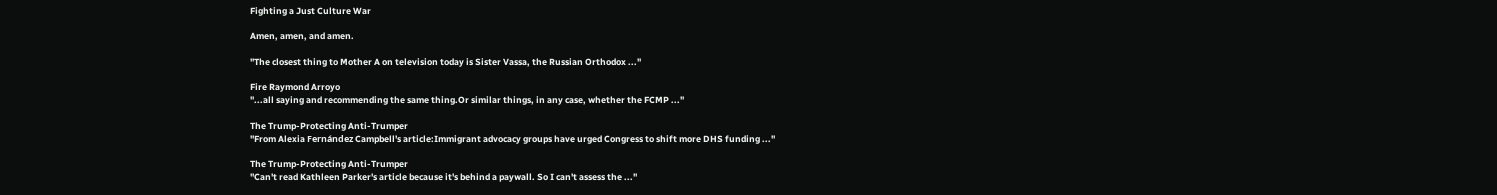Fighting a Just Culture War

Amen, amen, and amen.

"The closest thing to Mother A on television today is Sister Vassa, the Russian Orthodox ..."

Fire Raymond Arroyo
"...all saying and recommending the same thing.Or similar things, in any case, whether the FCMP ..."

The Trump-Protecting Anti-Trumper
"From Alexia Fernández Campbell's article:Immigrant advocacy groups have urged Congress to shift more DHS funding ..."

The Trump-Protecting Anti-Trumper
"Can't read Kathleen Parker's article because it's behind a paywall. So I can't assess the ..."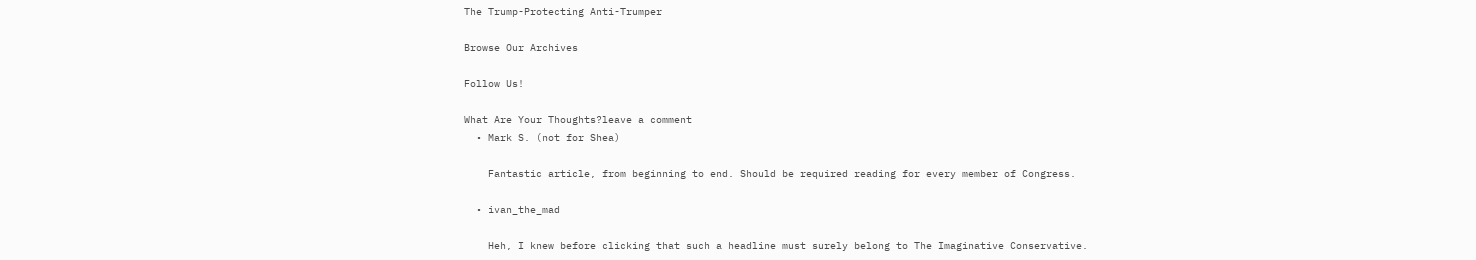The Trump-Protecting Anti-Trumper

Browse Our Archives

Follow Us!

What Are Your Thoughts?leave a comment
  • Mark S. (not for Shea)

    Fantastic article, from beginning to end. Should be required reading for every member of Congress.

  • ivan_the_mad

    Heh, I knew before clicking that such a headline must surely belong to The Imaginative Conservative.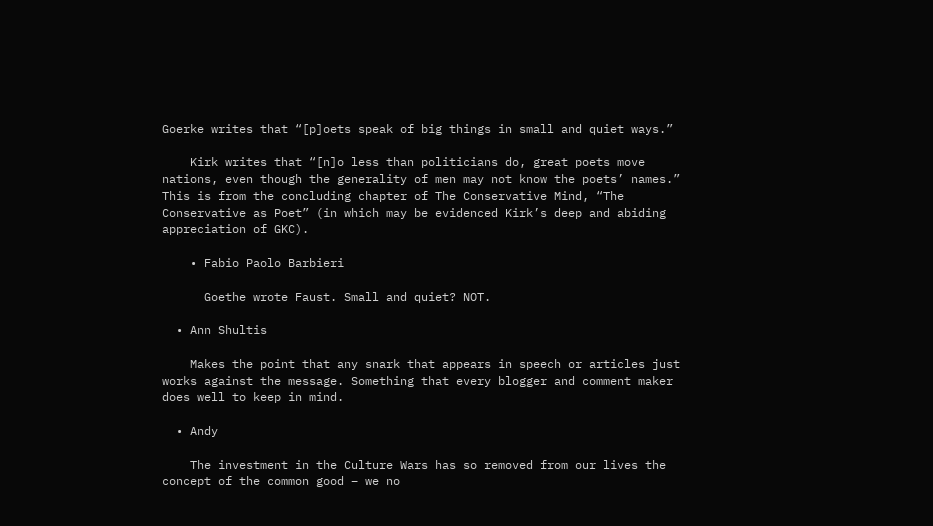Goerke writes that “[p]oets speak of big things in small and quiet ways.”

    Kirk writes that “[n]o less than politicians do, great poets move nations, even though the generality of men may not know the poets’ names.” This is from the concluding chapter of The Conservative Mind, “The Conservative as Poet” (in which may be evidenced Kirk’s deep and abiding appreciation of GKC).

    • Fabio Paolo Barbieri

      Goethe wrote Faust. Small and quiet? NOT.

  • Ann Shultis

    Makes the point that any snark that appears in speech or articles just works against the message. Something that every blogger and comment maker does well to keep in mind.

  • Andy

    The investment in the Culture Wars has so removed from our lives the concept of the common good – we no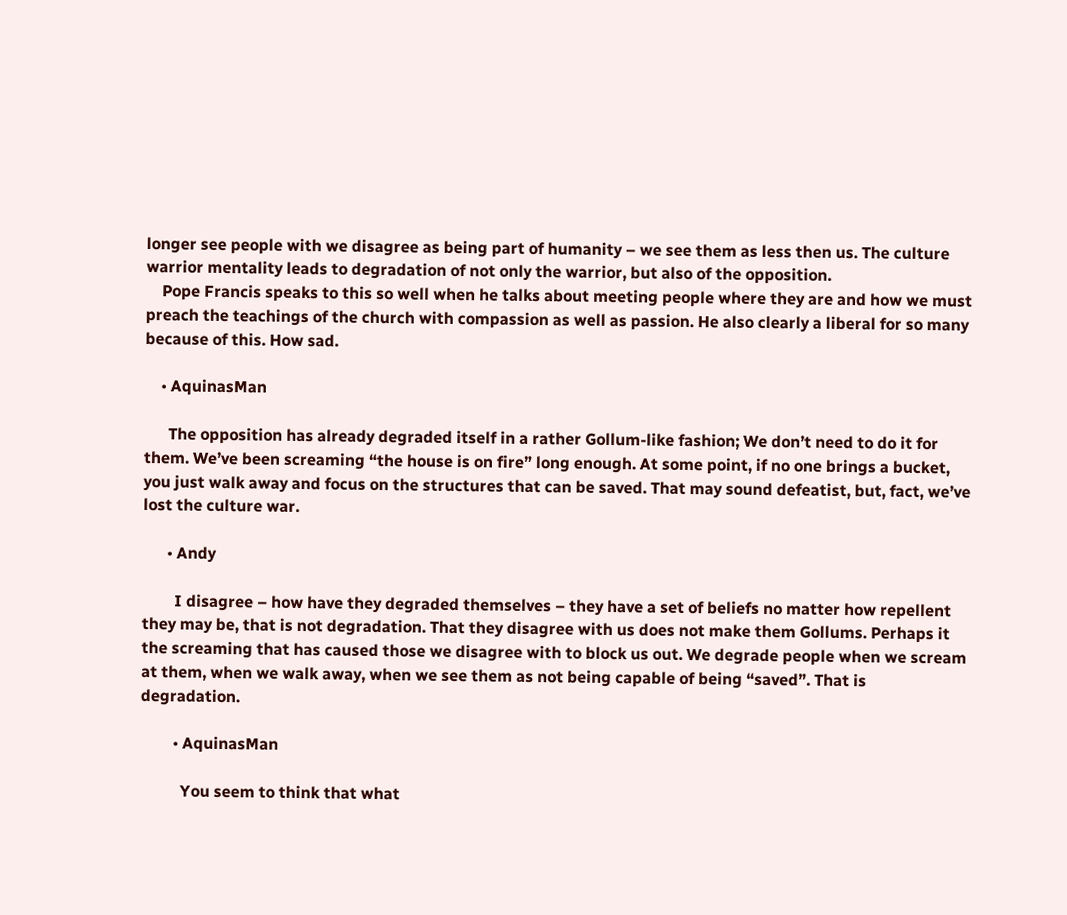longer see people with we disagree as being part of humanity – we see them as less then us. The culture warrior mentality leads to degradation of not only the warrior, but also of the opposition.
    Pope Francis speaks to this so well when he talks about meeting people where they are and how we must preach the teachings of the church with compassion as well as passion. He also clearly a liberal for so many because of this. How sad.

    • AquinasMan

      The opposition has already degraded itself in a rather Gollum-like fashion; We don’t need to do it for them. We’ve been screaming “the house is on fire” long enough. At some point, if no one brings a bucket, you just walk away and focus on the structures that can be saved. That may sound defeatist, but, fact, we’ve lost the culture war.

      • Andy

        I disagree – how have they degraded themselves – they have a set of beliefs no matter how repellent they may be, that is not degradation. That they disagree with us does not make them Gollums. Perhaps it the screaming that has caused those we disagree with to block us out. We degrade people when we scream at them, when we walk away, when we see them as not being capable of being “saved”. That is degradation.

        • AquinasMan

          You seem to think that what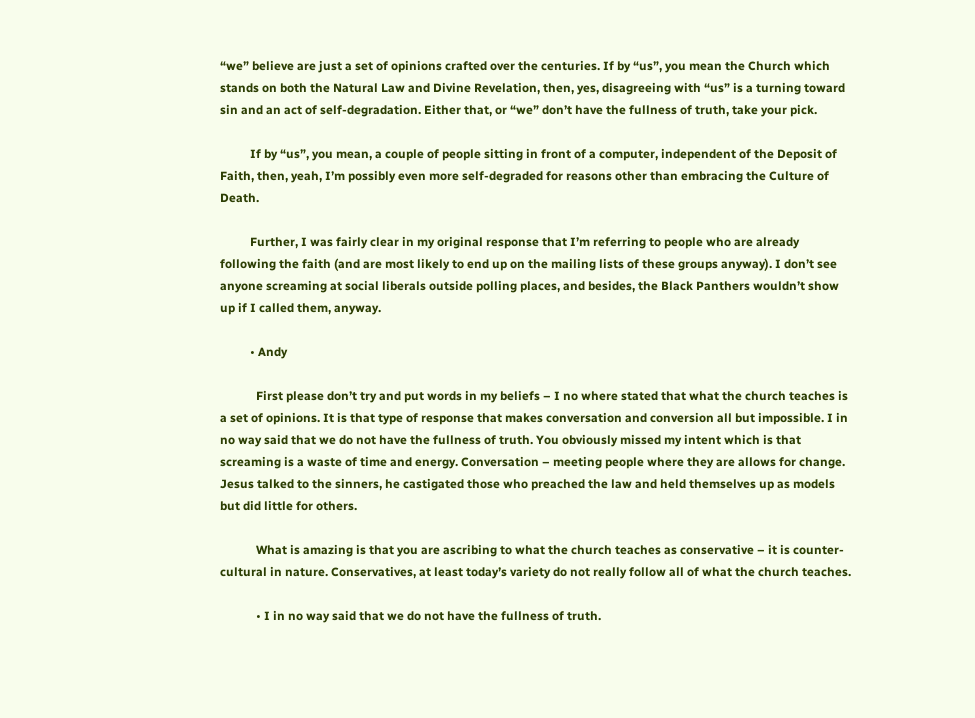“we” believe are just a set of opinions crafted over the centuries. If by “us”, you mean the Church which stands on both the Natural Law and Divine Revelation, then, yes, disagreeing with “us” is a turning toward sin and an act of self-degradation. Either that, or “we” don’t have the fullness of truth, take your pick.

          If by “us”, you mean, a couple of people sitting in front of a computer, independent of the Deposit of Faith, then, yeah, I’m possibly even more self-degraded for reasons other than embracing the Culture of Death.

          Further, I was fairly clear in my original response that I’m referring to people who are already following the faith (and are most likely to end up on the mailing lists of these groups anyway). I don’t see anyone screaming at social liberals outside polling places, and besides, the Black Panthers wouldn’t show up if I called them, anyway.

          • Andy

            First please don’t try and put words in my beliefs – I no where stated that what the church teaches is a set of opinions. It is that type of response that makes conversation and conversion all but impossible. I in no way said that we do not have the fullness of truth. You obviously missed my intent which is that screaming is a waste of time and energy. Conversation – meeting people where they are allows for change. Jesus talked to the sinners, he castigated those who preached the law and held themselves up as models but did little for others.

            What is amazing is that you are ascribing to what the church teaches as conservative – it is counter-cultural in nature. Conservatives, at least today’s variety do not really follow all of what the church teaches.

            • I in no way said that we do not have the fullness of truth.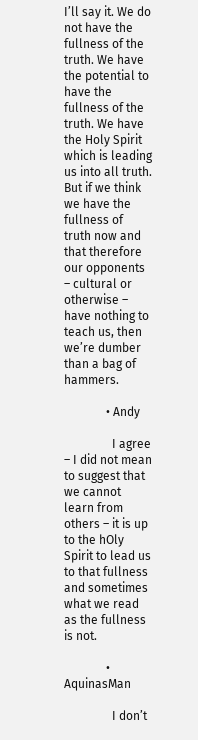I’ll say it. We do not have the fullness of the truth. We have the potential to have the fullness of the truth. We have the Holy Spirit which is leading us into all truth. But if we think we have the fullness of truth now and that therefore our opponents – cultural or otherwise – have nothing to teach us, then we’re dumber than a bag of hammers.

              • Andy

                I agree – I did not mean to suggest that we cannot learn from others – it is up to the hOly Spirit to lead us to that fullness and sometimes what we read as the fullness is not.

              • AquinasMan

                I don’t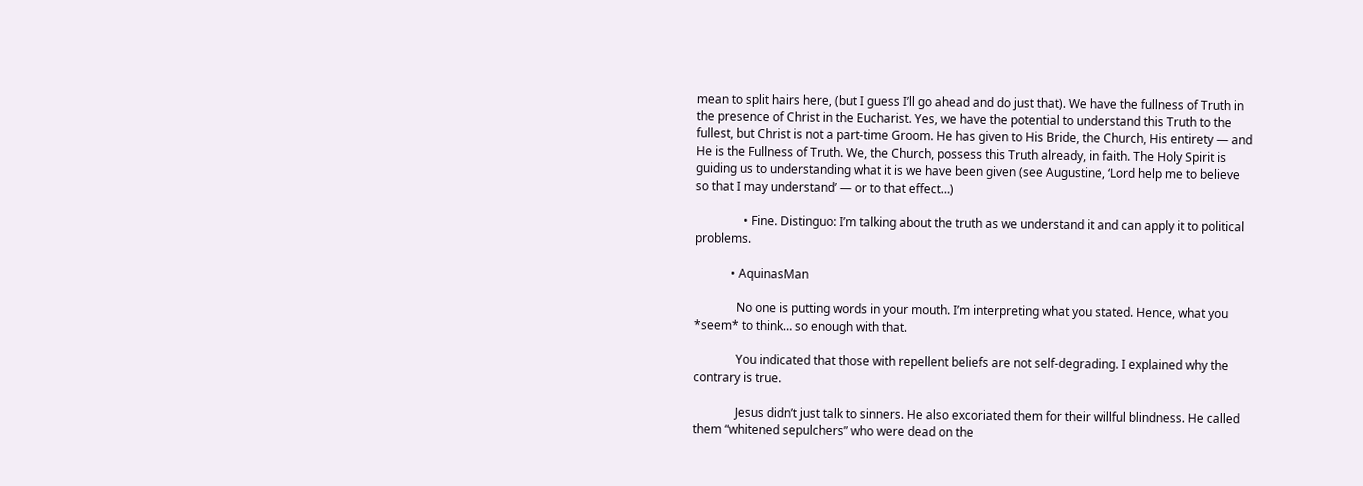mean to split hairs here, (but I guess I’ll go ahead and do just that). We have the fullness of Truth in the presence of Christ in the Eucharist. Yes, we have the potential to understand this Truth to the fullest, but Christ is not a part-time Groom. He has given to His Bride, the Church, His entirety — and He is the Fullness of Truth. We, the Church, possess this Truth already, in faith. The Holy Spirit is guiding us to understanding what it is we have been given (see Augustine, ‘Lord help me to believe so that I may understand’ — or to that effect…)

                • Fine. Distinguo: I’m talking about the truth as we understand it and can apply it to political problems.

            • AquinasMan

              No one is putting words in your mouth. I’m interpreting what you stated. Hence, what you *seem* to think… so enough with that.

              You indicated that those with repellent beliefs are not self-degrading. I explained why the contrary is true.

              Jesus didn’t just talk to sinners. He also excoriated them for their willful blindness. He called them “whitened sepulchers” who were dead on the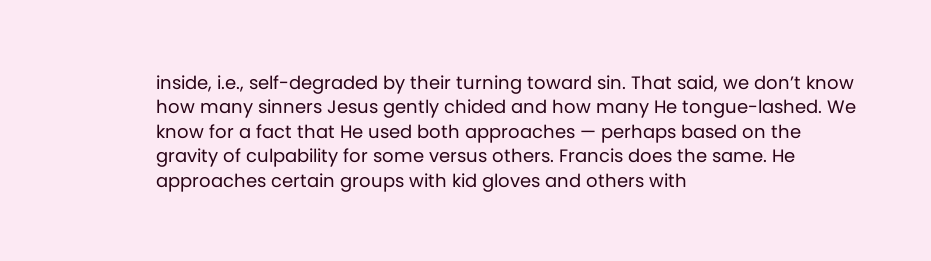inside, i.e., self-degraded by their turning toward sin. That said, we don’t know how many sinners Jesus gently chided and how many He tongue-lashed. We know for a fact that He used both approaches — perhaps based on the gravity of culpability for some versus others. Francis does the same. He approaches certain groups with kid gloves and others with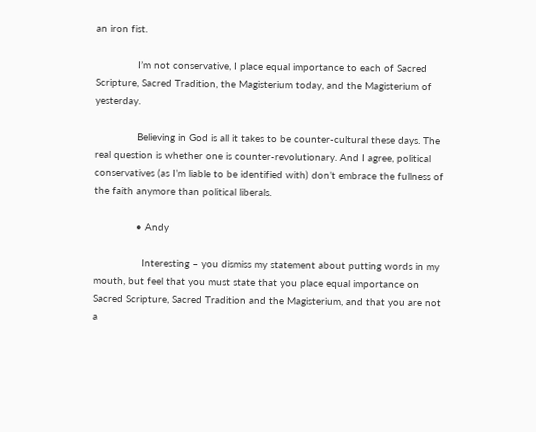an iron fist.

              I’m not conservative, I place equal importance to each of Sacred Scripture, Sacred Tradition, the Magisterium today, and the Magisterium of yesterday.

              Believing in God is all it takes to be counter-cultural these days. The real question is whether one is counter-revolutionary. And I agree, political conservatives (as I’m liable to be identified with) don’t embrace the fullness of the faith anymore than political liberals.

              • Andy

                Interesting – you dismiss my statement about putting words in my mouth, but feel that you must state that you place equal importance on Sacred Scripture, Sacred Tradition and the Magisterium, and that you are not a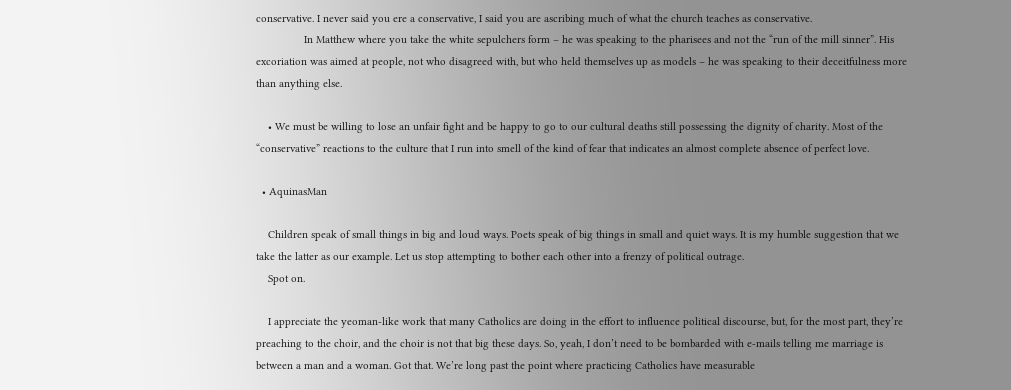conservative. I never said you ere a conservative, I said you are ascribing much of what the church teaches as conservative.
                In Matthew where you take the white sepulchers form – he was speaking to the pharisees and not the “run of the mill sinner”. His excoriation was aimed at people, not who disagreed with, but who held themselves up as models – he was speaking to their deceitfulness more than anything else.

    • We must be willing to lose an unfair fight and be happy to go to our cultural deaths still possessing the dignity of charity. Most of the “conservative” reactions to the culture that I run into smell of the kind of fear that indicates an almost complete absence of perfect love.

  • AquinasMan

    Children speak of small things in big and loud ways. Poets speak of big things in small and quiet ways. It is my humble suggestion that we take the latter as our example. Let us stop attempting to bother each other into a frenzy of political outrage.
    Spot on.

    I appreciate the yeoman-like work that many Catholics are doing in the effort to influence political discourse, but, for the most part, they’re preaching to the choir, and the choir is not that big these days. So, yeah, I don’t need to be bombarded with e-mails telling me marriage is between a man and a woman. Got that. We’re long past the point where practicing Catholics have measurable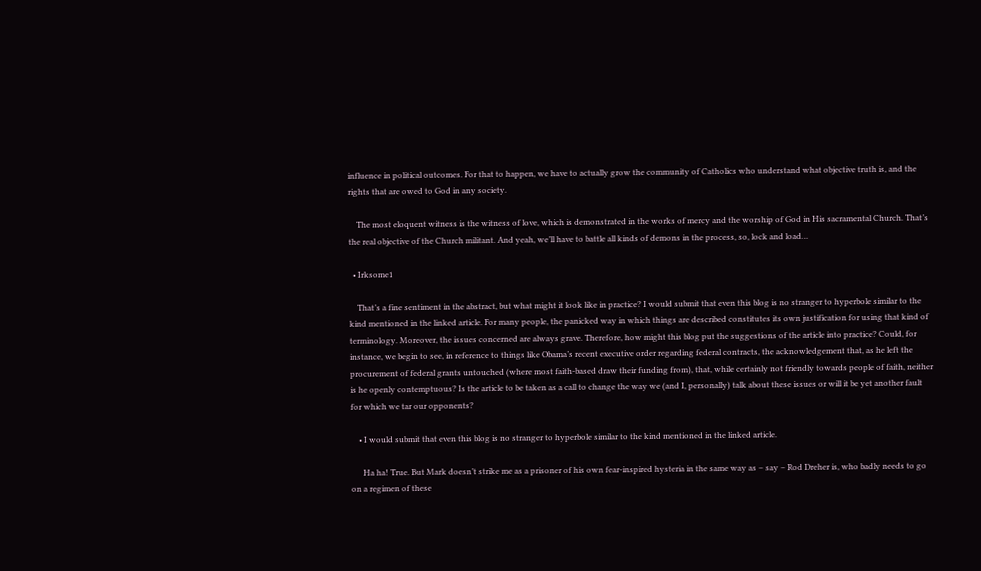influence in political outcomes. For that to happen, we have to actually grow the community of Catholics who understand what objective truth is, and the rights that are owed to God in any society.

    The most eloquent witness is the witness of love, which is demonstrated in the works of mercy and the worship of God in His sacramental Church. That’s the real objective of the Church militant. And yeah, we’ll have to battle all kinds of demons in the process, so, lock and load…

  • Irksome1

    That’s a fine sentiment in the abstract, but what might it look like in practice? I would submit that even this blog is no stranger to hyperbole similar to the kind mentioned in the linked article. For many people, the panicked way in which things are described constitutes its own justification for using that kind of terminology. Moreover, the issues concerned are always grave. Therefore, how might this blog put the suggestions of the article into practice? Could, for instance, we begin to see, in reference to things like Obama’s recent executive order regarding federal contracts, the acknowledgement that, as he left the procurement of federal grants untouched (where most faith-based draw their funding from), that, while certainly not friendly towards people of faith, neither is he openly contemptuous? Is the article to be taken as a call to change the way we (and I, personally) talk about these issues or will it be yet another fault for which we tar our opponents?

    • I would submit that even this blog is no stranger to hyperbole similar to the kind mentioned in the linked article.

      Ha ha! True. But Mark doesn’t strike me as a prisoner of his own fear-inspired hysteria in the same way as – say – Rod Dreher is, who badly needs to go on a regimen of these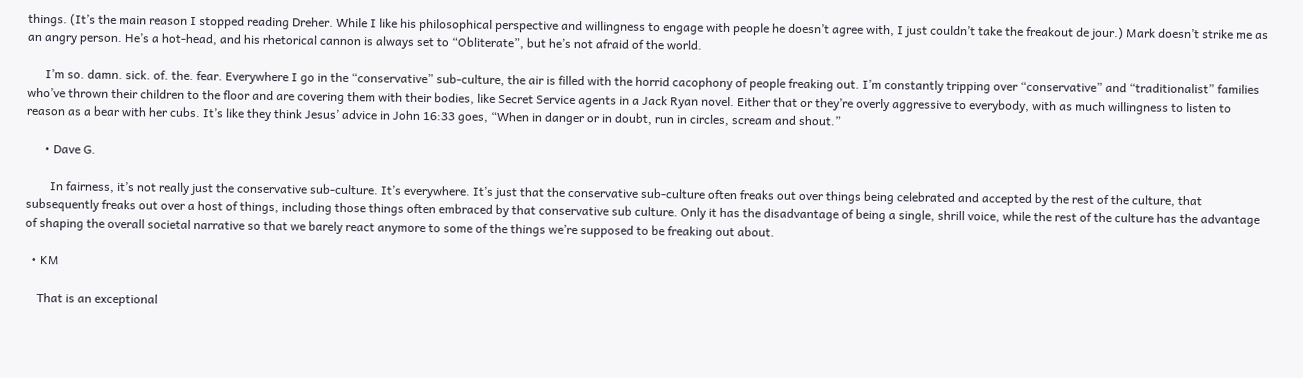things. (It’s the main reason I stopped reading Dreher. While I like his philosophical perspective and willingness to engage with people he doesn’t agree with, I just couldn’t take the freakout de jour.) Mark doesn’t strike me as an angry person. He’s a hot-head, and his rhetorical cannon is always set to “Obliterate”, but he’s not afraid of the world.

      I’m so. damn. sick. of. the. fear. Everywhere I go in the “conservative” sub-culture, the air is filled with the horrid cacophony of people freaking out. I’m constantly tripping over “conservative” and “traditionalist” families who’ve thrown their children to the floor and are covering them with their bodies, like Secret Service agents in a Jack Ryan novel. Either that or they’re overly aggressive to everybody, with as much willingness to listen to reason as a bear with her cubs. It’s like they think Jesus’ advice in John 16:33 goes, “When in danger or in doubt, run in circles, scream and shout.”

      • Dave G.

        In fairness, it’s not really just the conservative sub-culture. It’s everywhere. It’s just that the conservative sub-culture often freaks out over things being celebrated and accepted by the rest of the culture, that subsequently freaks out over a host of things, including those things often embraced by that conservative sub culture. Only it has the disadvantage of being a single, shrill voice, while the rest of the culture has the advantage of shaping the overall societal narrative so that we barely react anymore to some of the things we’re supposed to be freaking out about.

  • KM

    That is an exceptional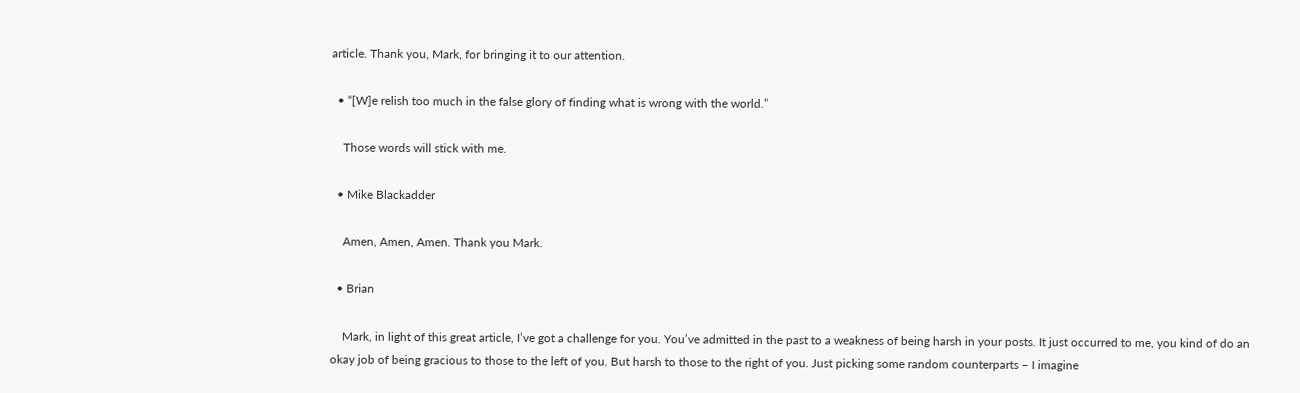article. Thank you, Mark, for bringing it to our attention.

  • “[W]e relish too much in the false glory of finding what is wrong with the world.”

    Those words will stick with me.

  • Mike Blackadder

    Amen, Amen, Amen. Thank you Mark.

  • Brian

    Mark, in light of this great article, I’ve got a challenge for you. You’ve admitted in the past to a weakness of being harsh in your posts. It just occurred to me, you kind of do an okay job of being gracious to those to the left of you. But harsh to those to the right of you. Just picking some random counterparts – I imagine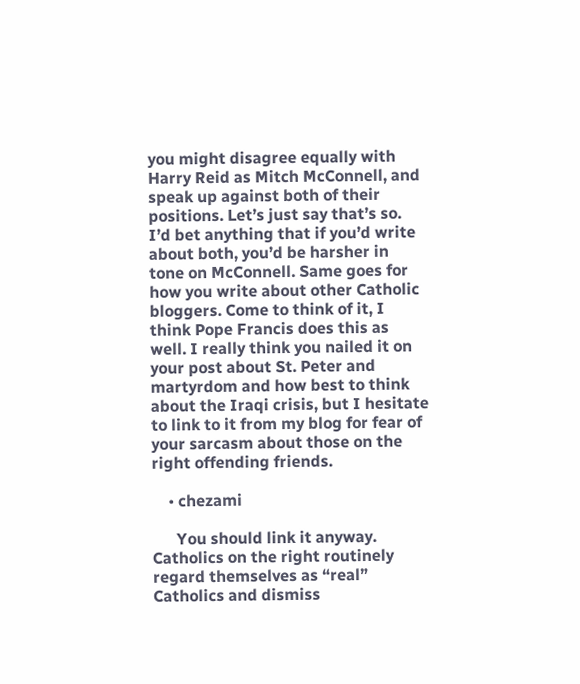you might disagree equally with Harry Reid as Mitch McConnell, and speak up against both of their positions. Let’s just say that’s so. I’d bet anything that if you’d write about both, you’d be harsher in tone on McConnell. Same goes for how you write about other Catholic bloggers. Come to think of it, I think Pope Francis does this as well. I really think you nailed it on your post about St. Peter and martyrdom and how best to think about the Iraqi crisis, but I hesitate to link to it from my blog for fear of your sarcasm about those on the right offending friends.

    • chezami

      You should link it anyway. Catholics on the right routinely regard themselves as “real” Catholics and dismiss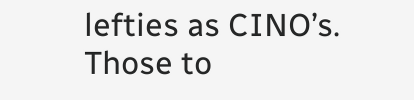lefties as CINO’s. Those to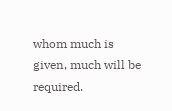whom much is given, much will be required.